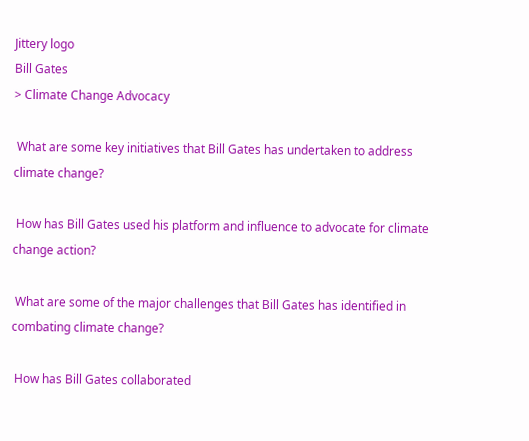Jittery logo
Bill Gates
> Climate Change Advocacy

 What are some key initiatives that Bill Gates has undertaken to address climate change?

 How has Bill Gates used his platform and influence to advocate for climate change action?

 What are some of the major challenges that Bill Gates has identified in combating climate change?

 How has Bill Gates collaborated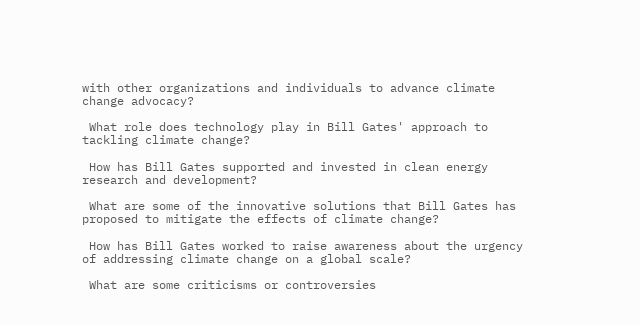with other organizations and individuals to advance climate change advocacy?

 What role does technology play in Bill Gates' approach to tackling climate change?

 How has Bill Gates supported and invested in clean energy research and development?

 What are some of the innovative solutions that Bill Gates has proposed to mitigate the effects of climate change?

 How has Bill Gates worked to raise awareness about the urgency of addressing climate change on a global scale?

 What are some criticisms or controversies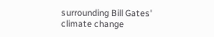surrounding Bill Gates' climate change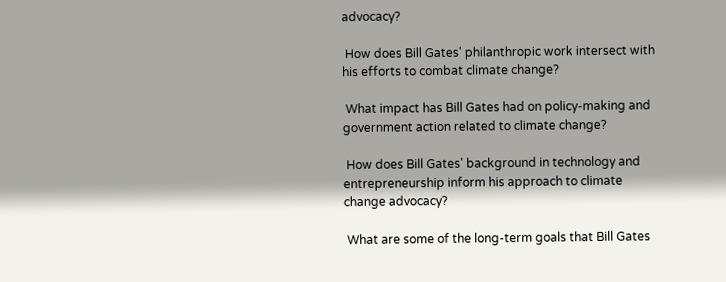advocacy?

 How does Bill Gates' philanthropic work intersect with his efforts to combat climate change?

 What impact has Bill Gates had on policy-making and government action related to climate change?

 How does Bill Gates' background in technology and entrepreneurship inform his approach to climate change advocacy?

 What are some of the long-term goals that Bill Gates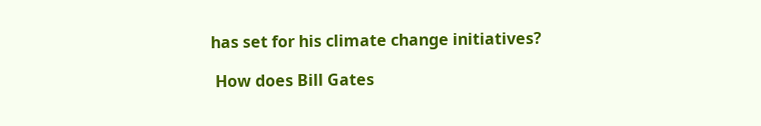has set for his climate change initiatives?

 How does Bill Gates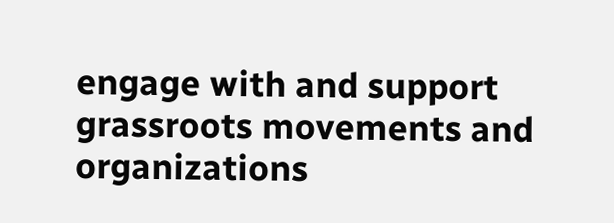engage with and support grassroots movements and organizations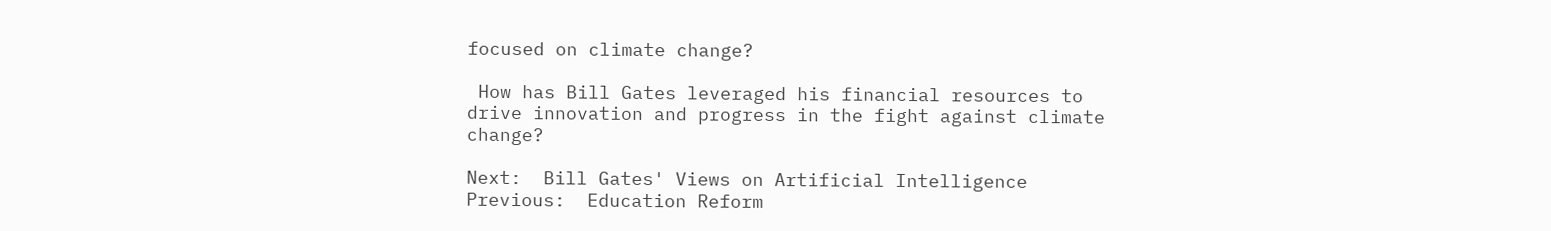focused on climate change?

 How has Bill Gates leveraged his financial resources to drive innovation and progress in the fight against climate change?

Next:  Bill Gates' Views on Artificial Intelligence
Previous:  Education Reform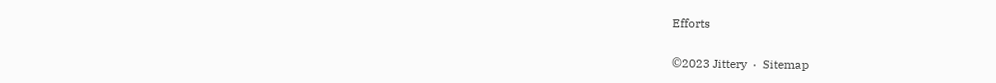Efforts

©2023 Jittery  ·  Sitemap